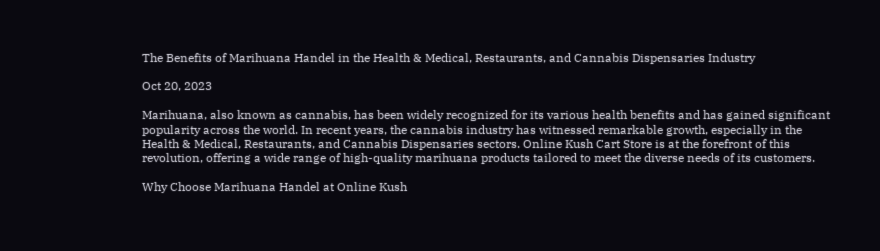The Benefits of Marihuana Handel in the Health & Medical, Restaurants, and Cannabis Dispensaries Industry

Oct 20, 2023

Marihuana, also known as cannabis, has been widely recognized for its various health benefits and has gained significant popularity across the world. In recent years, the cannabis industry has witnessed remarkable growth, especially in the Health & Medical, Restaurants, and Cannabis Dispensaries sectors. Online Kush Cart Store is at the forefront of this revolution, offering a wide range of high-quality marihuana products tailored to meet the diverse needs of its customers.

Why Choose Marihuana Handel at Online Kush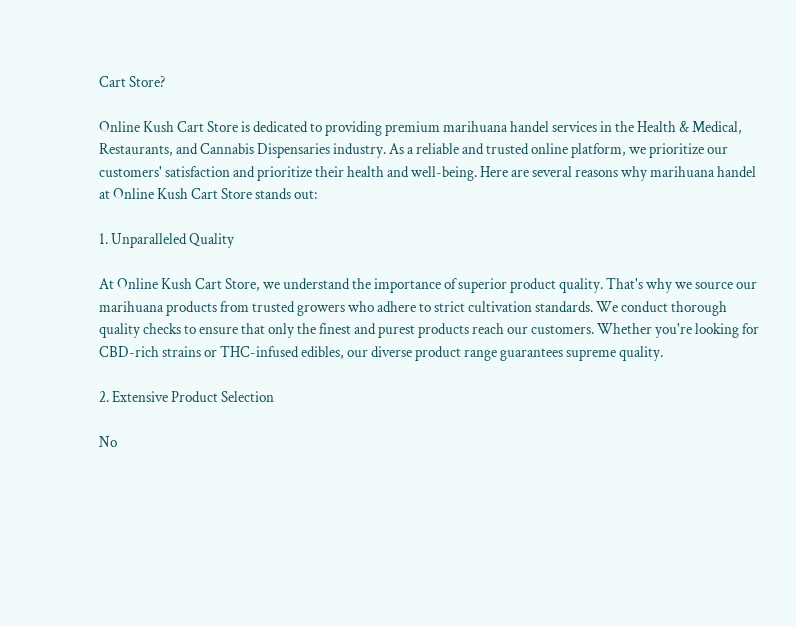Cart Store?

Online Kush Cart Store is dedicated to providing premium marihuana handel services in the Health & Medical, Restaurants, and Cannabis Dispensaries industry. As a reliable and trusted online platform, we prioritize our customers' satisfaction and prioritize their health and well-being. Here are several reasons why marihuana handel at Online Kush Cart Store stands out:

1. Unparalleled Quality

At Online Kush Cart Store, we understand the importance of superior product quality. That's why we source our marihuana products from trusted growers who adhere to strict cultivation standards. We conduct thorough quality checks to ensure that only the finest and purest products reach our customers. Whether you're looking for CBD-rich strains or THC-infused edibles, our diverse product range guarantees supreme quality.

2. Extensive Product Selection

No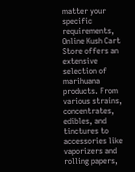matter your specific requirements, Online Kush Cart Store offers an extensive selection of marihuana products. From various strains, concentrates, edibles, and tinctures to accessories like vaporizers and rolling papers,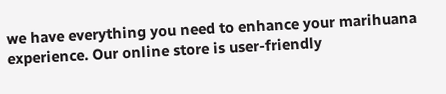we have everything you need to enhance your marihuana experience. Our online store is user-friendly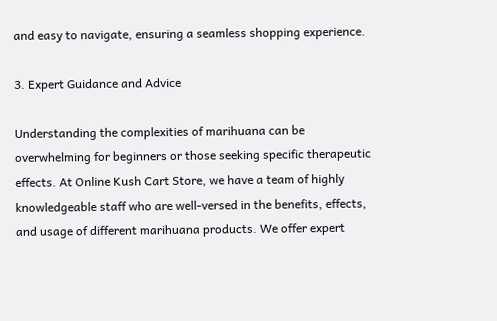and easy to navigate, ensuring a seamless shopping experience.

3. Expert Guidance and Advice

Understanding the complexities of marihuana can be overwhelming for beginners or those seeking specific therapeutic effects. At Online Kush Cart Store, we have a team of highly knowledgeable staff who are well-versed in the benefits, effects, and usage of different marihuana products. We offer expert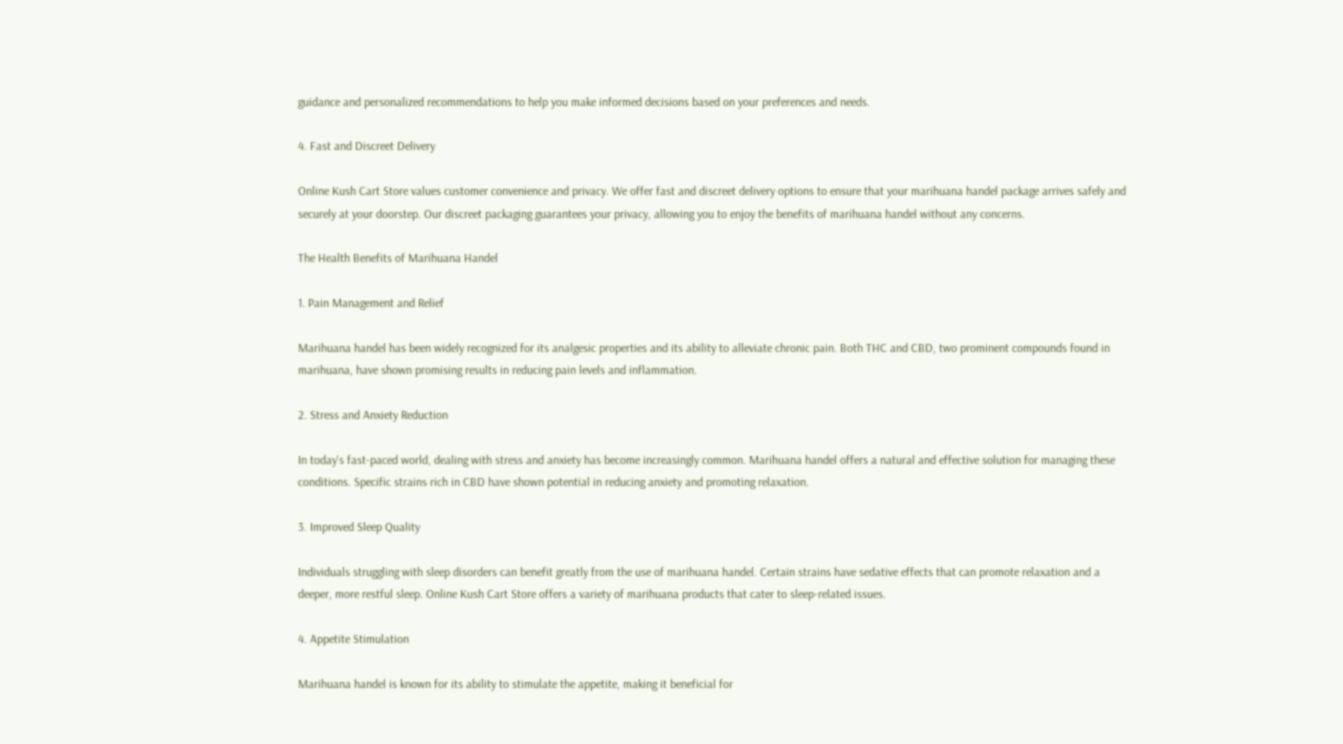guidance and personalized recommendations to help you make informed decisions based on your preferences and needs.

4. Fast and Discreet Delivery

Online Kush Cart Store values customer convenience and privacy. We offer fast and discreet delivery options to ensure that your marihuana handel package arrives safely and securely at your doorstep. Our discreet packaging guarantees your privacy, allowing you to enjoy the benefits of marihuana handel without any concerns.

The Health Benefits of Marihuana Handel

1. Pain Management and Relief

Marihuana handel has been widely recognized for its analgesic properties and its ability to alleviate chronic pain. Both THC and CBD, two prominent compounds found in marihuana, have shown promising results in reducing pain levels and inflammation.

2. Stress and Anxiety Reduction

In today's fast-paced world, dealing with stress and anxiety has become increasingly common. Marihuana handel offers a natural and effective solution for managing these conditions. Specific strains rich in CBD have shown potential in reducing anxiety and promoting relaxation.

3. Improved Sleep Quality

Individuals struggling with sleep disorders can benefit greatly from the use of marihuana handel. Certain strains have sedative effects that can promote relaxation and a deeper, more restful sleep. Online Kush Cart Store offers a variety of marihuana products that cater to sleep-related issues.

4. Appetite Stimulation

Marihuana handel is known for its ability to stimulate the appetite, making it beneficial for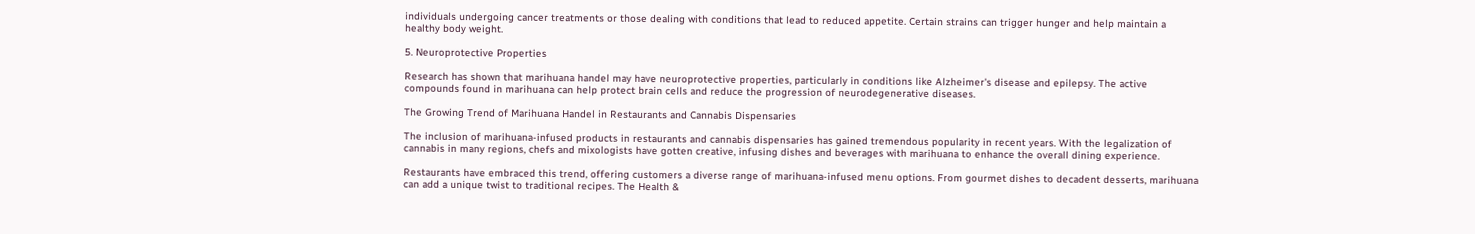individuals undergoing cancer treatments or those dealing with conditions that lead to reduced appetite. Certain strains can trigger hunger and help maintain a healthy body weight.

5. Neuroprotective Properties

Research has shown that marihuana handel may have neuroprotective properties, particularly in conditions like Alzheimer's disease and epilepsy. The active compounds found in marihuana can help protect brain cells and reduce the progression of neurodegenerative diseases.

The Growing Trend of Marihuana Handel in Restaurants and Cannabis Dispensaries

The inclusion of marihuana-infused products in restaurants and cannabis dispensaries has gained tremendous popularity in recent years. With the legalization of cannabis in many regions, chefs and mixologists have gotten creative, infusing dishes and beverages with marihuana to enhance the overall dining experience.

Restaurants have embraced this trend, offering customers a diverse range of marihuana-infused menu options. From gourmet dishes to decadent desserts, marihuana can add a unique twist to traditional recipes. The Health &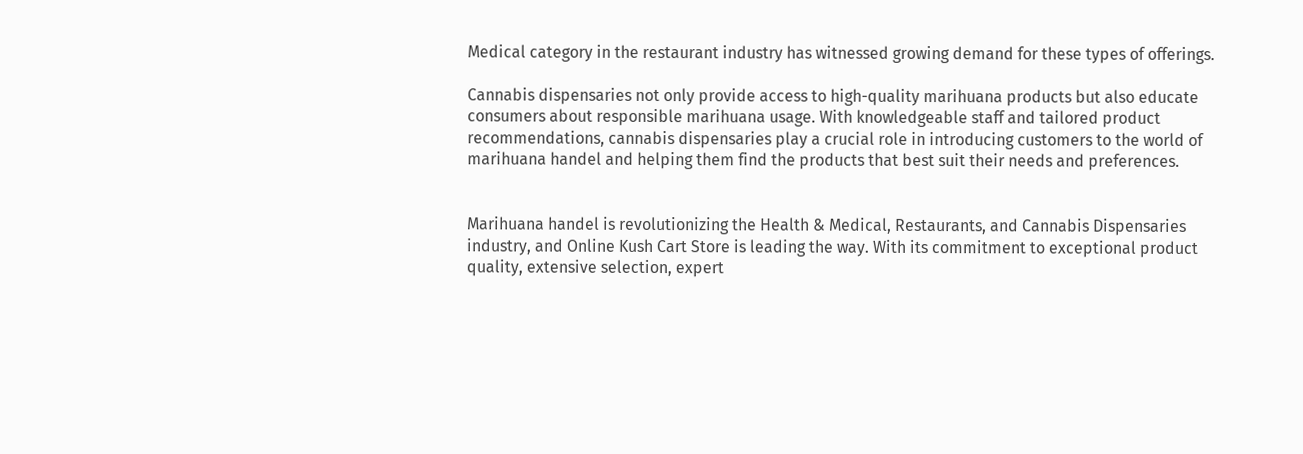Medical category in the restaurant industry has witnessed growing demand for these types of offerings.

Cannabis dispensaries not only provide access to high-quality marihuana products but also educate consumers about responsible marihuana usage. With knowledgeable staff and tailored product recommendations, cannabis dispensaries play a crucial role in introducing customers to the world of marihuana handel and helping them find the products that best suit their needs and preferences.


Marihuana handel is revolutionizing the Health & Medical, Restaurants, and Cannabis Dispensaries industry, and Online Kush Cart Store is leading the way. With its commitment to exceptional product quality, extensive selection, expert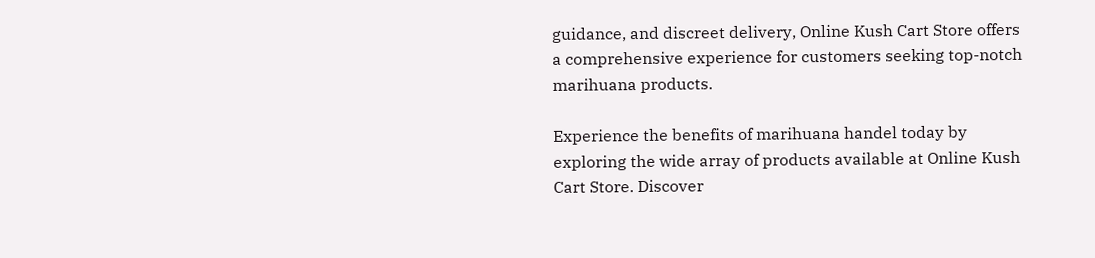guidance, and discreet delivery, Online Kush Cart Store offers a comprehensive experience for customers seeking top-notch marihuana products.

Experience the benefits of marihuana handel today by exploring the wide array of products available at Online Kush Cart Store. Discover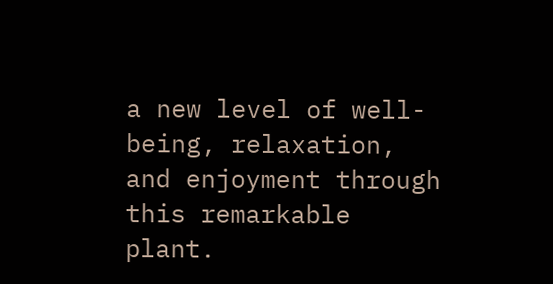a new level of well-being, relaxation, and enjoyment through this remarkable plant.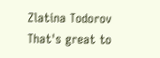Zlatina Todorov
That's great to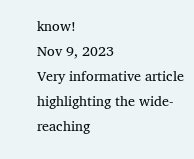know!
Nov 9, 2023
Very informative article highlighting the wide-reaching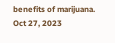benefits of marijuana.
Oct 27, 2023